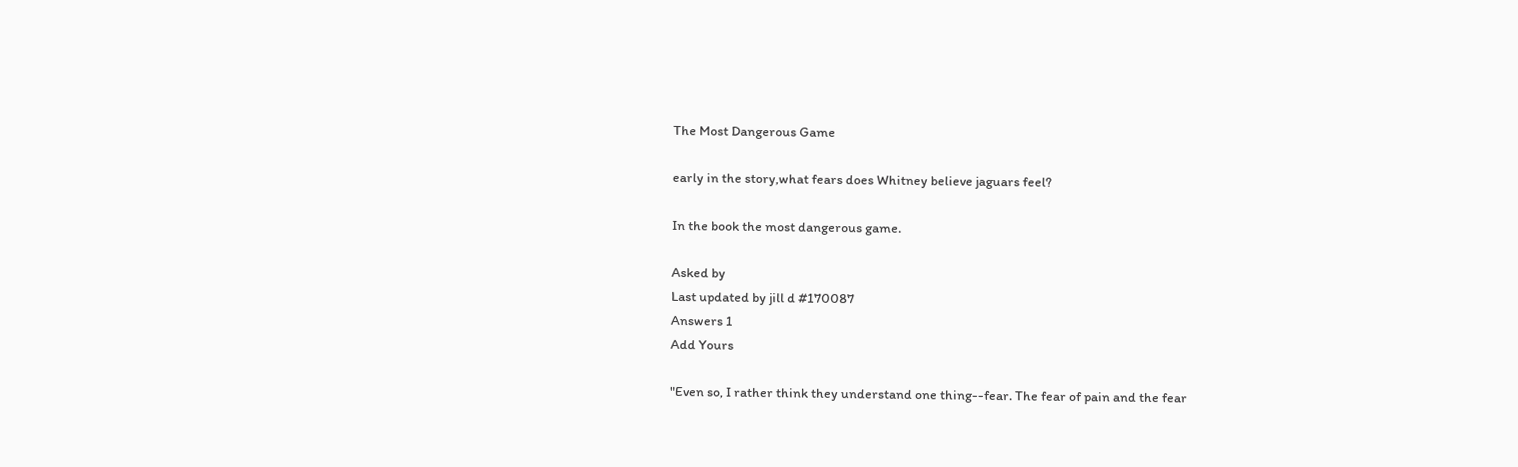The Most Dangerous Game

early in the story,what fears does Whitney believe jaguars feel?

In the book the most dangerous game.

Asked by
Last updated by jill d #170087
Answers 1
Add Yours

"Even so, I rather think they understand one thing--fear. The fear of pain and the fear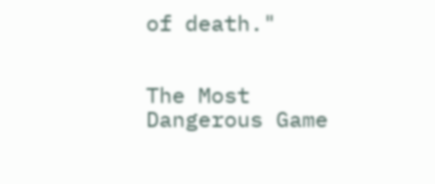of death."


The Most Dangerous Game